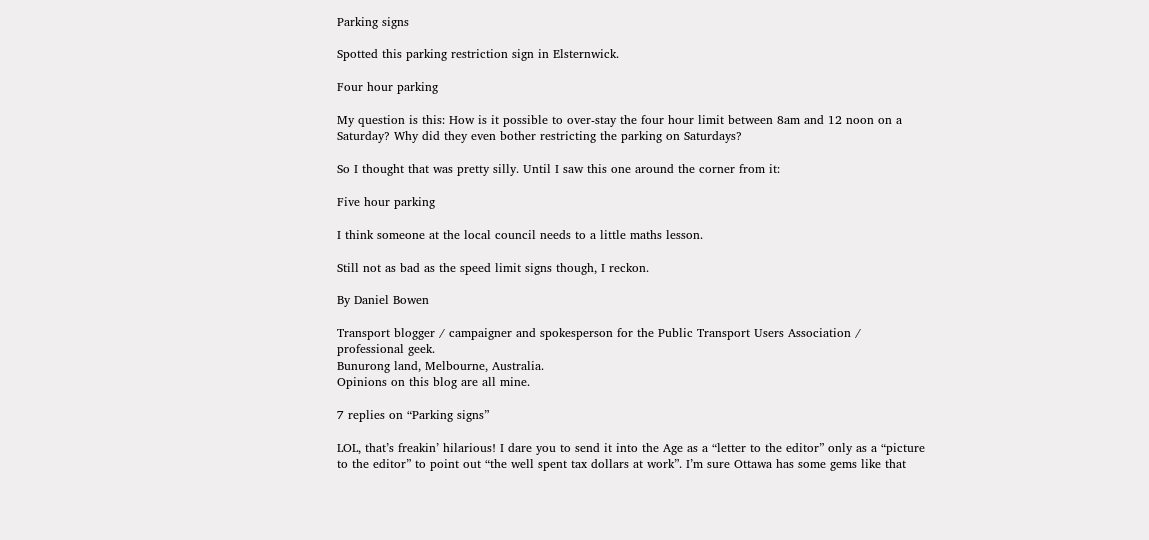Parking signs

Spotted this parking restriction sign in Elsternwick.

Four hour parking

My question is this: How is it possible to over-stay the four hour limit between 8am and 12 noon on a Saturday? Why did they even bother restricting the parking on Saturdays?

So I thought that was pretty silly. Until I saw this one around the corner from it:

Five hour parking

I think someone at the local council needs to a little maths lesson.

Still not as bad as the speed limit signs though, I reckon.

By Daniel Bowen

Transport blogger / campaigner and spokesperson for the Public Transport Users Association / professional geek.
Bunurong land, Melbourne, Australia.
Opinions on this blog are all mine.

7 replies on “Parking signs”

LOL, that’s freakin’ hilarious! I dare you to send it into the Age as a “letter to the editor” only as a “picture to the editor” to point out “the well spent tax dollars at work”. I’m sure Ottawa has some gems like that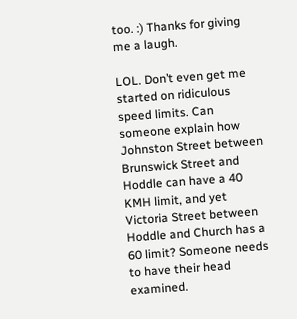too. :) Thanks for giving me a laugh.

LOL. Don’t even get me started on ridiculous speed limits. Can someone explain how Johnston Street between Brunswick Street and Hoddle can have a 40 KMH limit, and yet Victoria Street between Hoddle and Church has a 60 limit? Someone needs to have their head examined.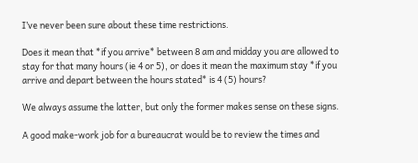I’ve never been sure about these time restrictions.

Does it mean that *if you arrive* between 8 am and midday you are allowed to stay for that many hours (ie 4 or 5), or does it mean the maximum stay *if you arrive and depart between the hours stated* is 4 (5) hours?

We always assume the latter, but only the former makes sense on these signs.

A good make-work job for a bureaucrat would be to review the times and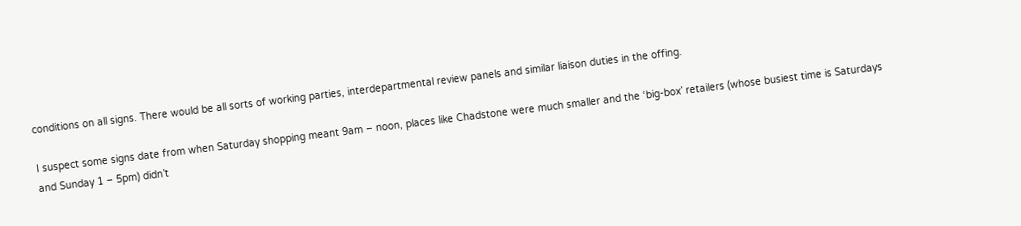conditions on all signs. There would be all sorts of working parties, interdepartmental review panels and similar liaison duties in the offing.

I suspect some signs date from when Saturday shopping meant 9am – noon, places like Chadstone were much smaller and the ‘big-box’ retailers (whose busiest time is Saturdays and Sunday 1 – 5pm) didn’t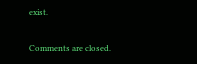exist.

Comments are closed.